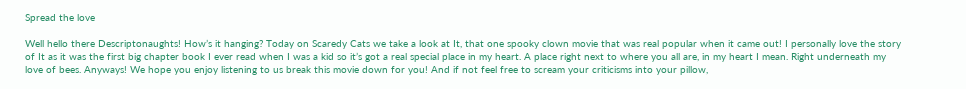Spread the love

Well hello there Descriptonaughts! How’s it hanging? Today on Scaredy Cats we take a look at It, that one spooky clown movie that was real popular when it came out! I personally love the story of It as it was the first big chapter book I ever read when I was a kid so it’s got a real special place in my heart. A place right next to where you all are, in my heart I mean. Right underneath my love of bees. Anyways! We hope you enjoy listening to us break this movie down for you! And if not feel free to scream your criticisms into your pillow,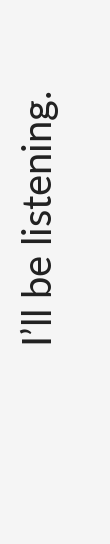I’ll be listening.